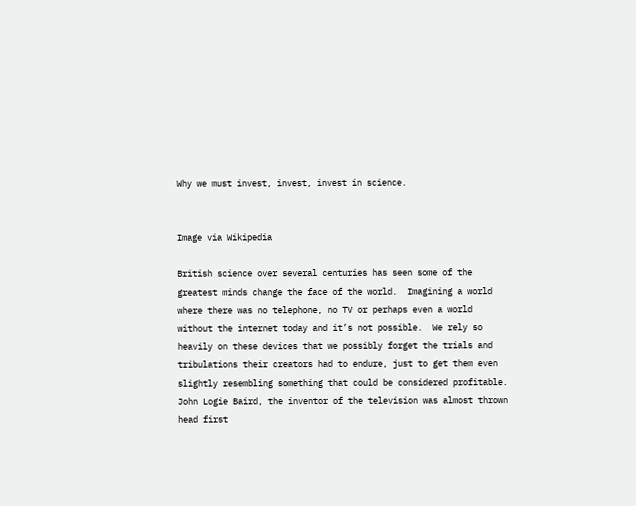Why we must invest, invest, invest in science.


Image via Wikipedia

British science over several centuries has seen some of the greatest minds change the face of the world.  Imagining a world where there was no telephone, no TV or perhaps even a world without the internet today and it’s not possible.  We rely so heavily on these devices that we possibly forget the trials and tribulations their creators had to endure, just to get them even slightly resembling something that could be considered profitable.  John Logie Baird, the inventor of the television was almost thrown head first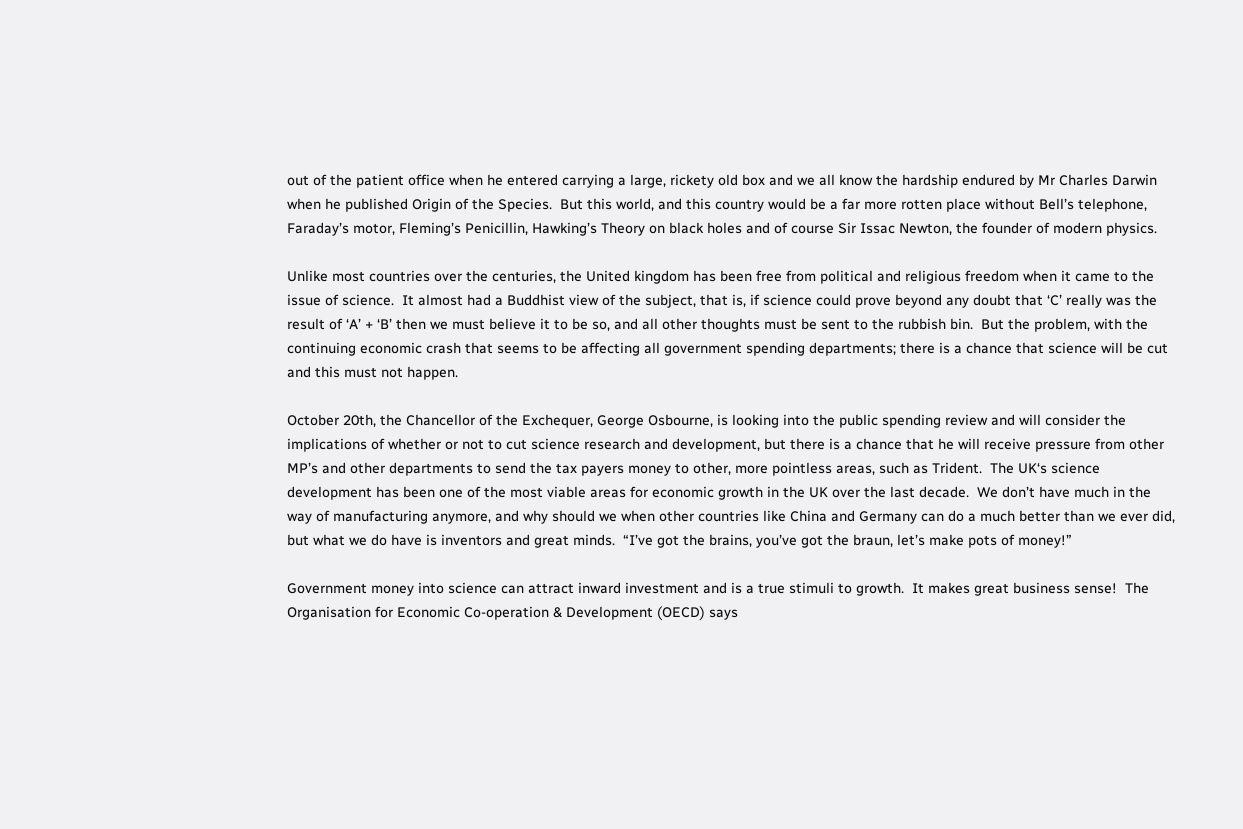out of the patient office when he entered carrying a large, rickety old box and we all know the hardship endured by Mr Charles Darwin when he published Origin of the Species.  But this world, and this country would be a far more rotten place without Bell’s telephone, Faraday’s motor, Fleming’s Penicillin, Hawking’s Theory on black holes and of course Sir Issac Newton, the founder of modern physics.

Unlike most countries over the centuries, the United kingdom has been free from political and religious freedom when it came to the issue of science.  It almost had a Buddhist view of the subject, that is, if science could prove beyond any doubt that ‘C’ really was the result of ‘A’ + ‘B’ then we must believe it to be so, and all other thoughts must be sent to the rubbish bin.  But the problem, with the continuing economic crash that seems to be affecting all government spending departments; there is a chance that science will be cut and this must not happen.

October 20th, the Chancellor of the Exchequer, George Osbourne, is looking into the public spending review and will consider the implications of whether or not to cut science research and development, but there is a chance that he will receive pressure from other MP’s and other departments to send the tax payers money to other, more pointless areas, such as Trident.  The UK‘s science development has been one of the most viable areas for economic growth in the UK over the last decade.  We don’t have much in the way of manufacturing anymore, and why should we when other countries like China and Germany can do a much better than we ever did, but what we do have is inventors and great minds.  “I’ve got the brains, you’ve got the braun, let’s make pots of money!”

Government money into science can attract inward investment and is a true stimuli to growth.  It makes great business sense!  The Organisation for Economic Co-operation & Development (OECD) says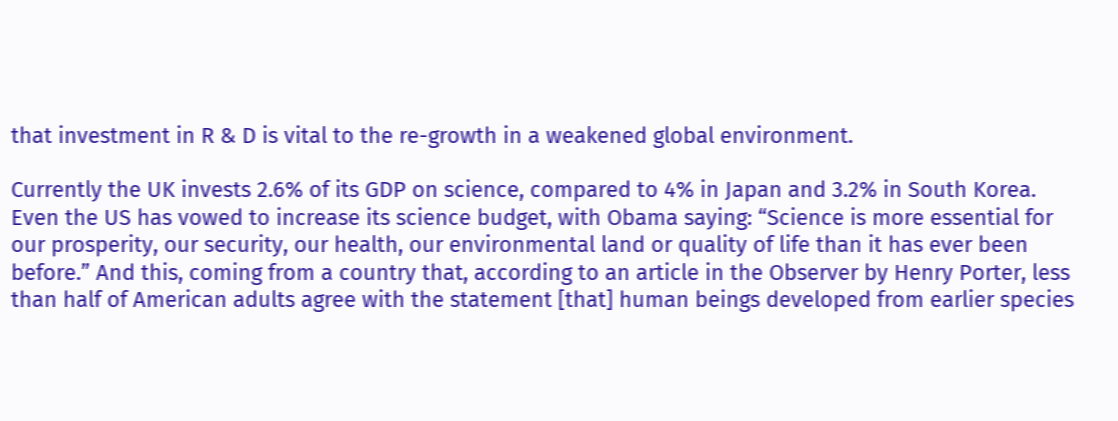that investment in R & D is vital to the re-growth in a weakened global environment.

Currently the UK invests 2.6% of its GDP on science, compared to 4% in Japan and 3.2% in South Korea.  Even the US has vowed to increase its science budget, with Obama saying: “Science is more essential for our prosperity, our security, our health, our environmental land or quality of life than it has ever been before.” And this, coming from a country that, according to an article in the Observer by Henry Porter, less than half of American adults agree with the statement [that] human beings developed from earlier species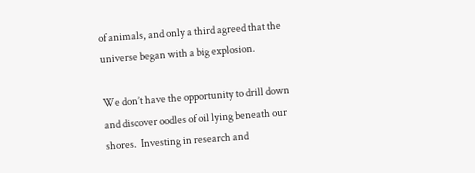of animals, and only a third agreed that the universe began with a big explosion.

We don’t have the opportunity to drill down and discover oodles of oil lying beneath our shores.  Investing in research and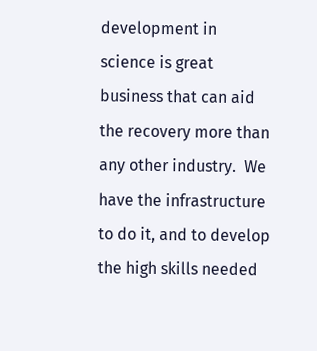development in science is great business that can aid the recovery more than any other industry.  We have the infrastructure to do it, and to develop the high skills needed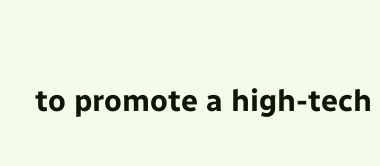to promote a high-tech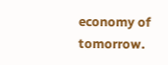economy of tomorrow.